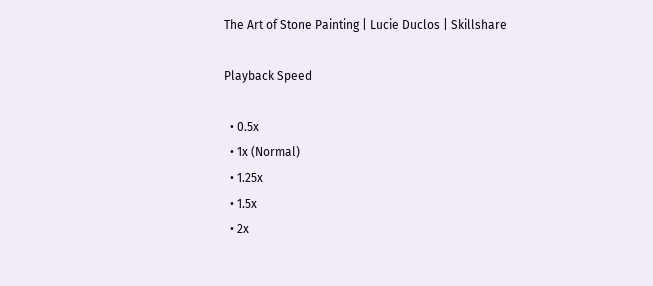The Art of Stone Painting | Lucie Duclos | Skillshare

Playback Speed

  • 0.5x
  • 1x (Normal)
  • 1.25x
  • 1.5x
  • 2x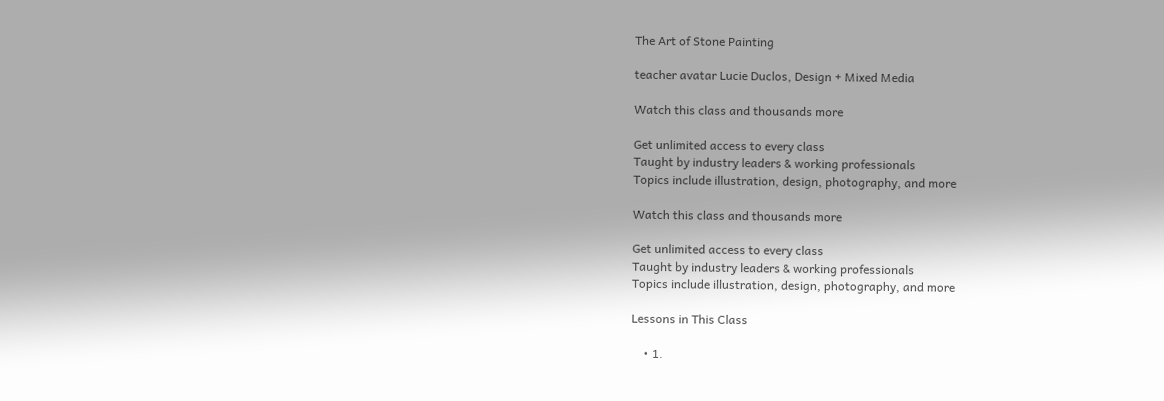The Art of Stone Painting

teacher avatar Lucie Duclos, Design + Mixed Media

Watch this class and thousands more

Get unlimited access to every class
Taught by industry leaders & working professionals
Topics include illustration, design, photography, and more

Watch this class and thousands more

Get unlimited access to every class
Taught by industry leaders & working professionals
Topics include illustration, design, photography, and more

Lessons in This Class

    • 1.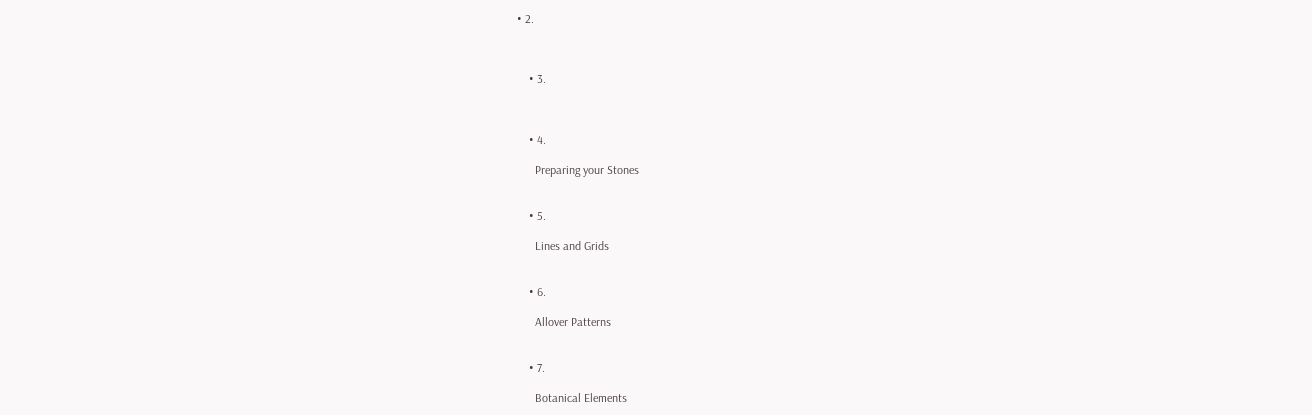• 2.



    • 3.



    • 4.

      Preparing your Stones


    • 5.

      Lines and Grids


    • 6.

      Allover Patterns


    • 7.

      Botanical Elements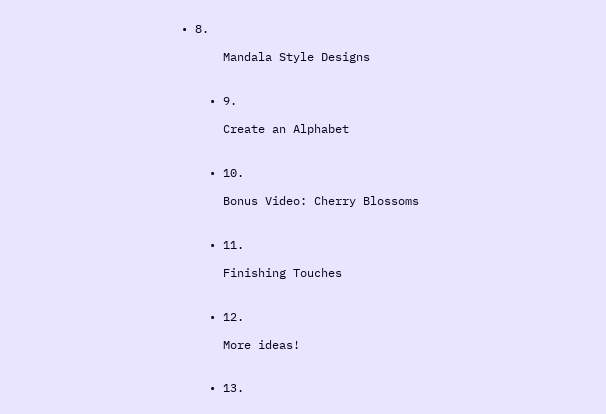• 8.

      Mandala Style Designs


    • 9.

      Create an Alphabet


    • 10.

      Bonus Video: Cherry Blossoms


    • 11.

      Finishing Touches


    • 12.

      More ideas!


    • 13.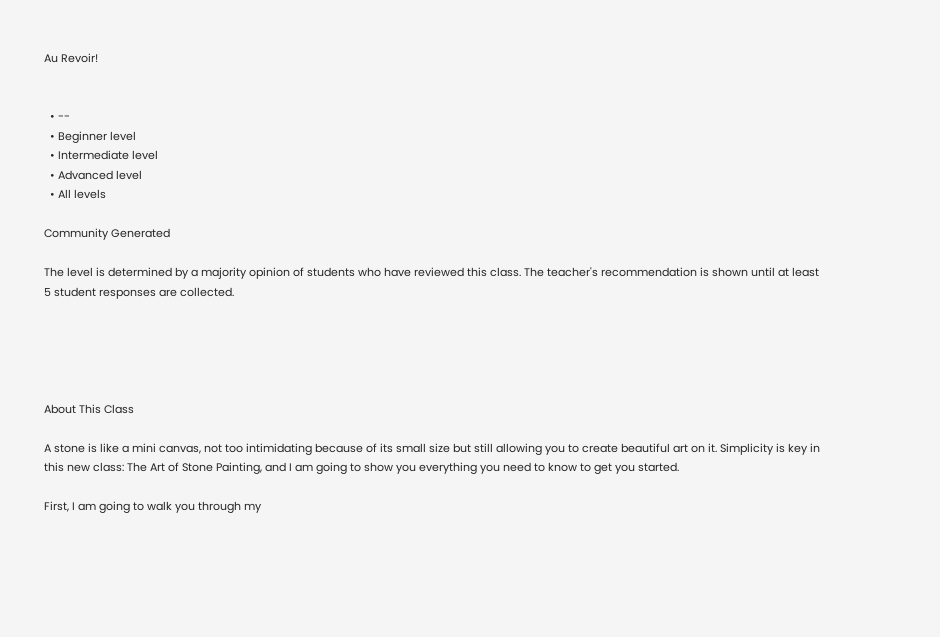Au Revoir!


  • --
  • Beginner level
  • Intermediate level
  • Advanced level
  • All levels

Community Generated

The level is determined by a majority opinion of students who have reviewed this class. The teacher's recommendation is shown until at least 5 student responses are collected.





About This Class

A stone is like a mini canvas, not too intimidating because of its small size but still allowing you to create beautiful art on it. Simplicity is key in this new class: The Art of Stone Painting, and I am going to show you everything you need to know to get you started.

First, I am going to walk you through my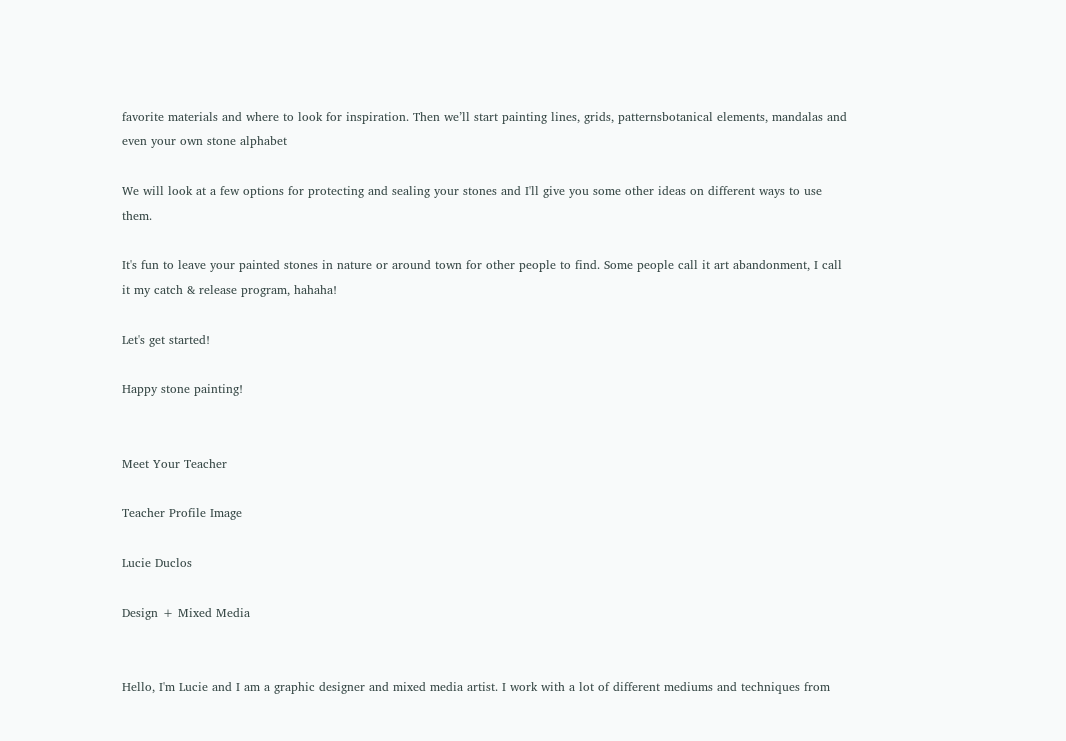favorite materials and where to look for inspiration. Then we’ll start painting lines, grids, patternsbotanical elements, mandalas and even your own stone alphabet

We will look at a few options for protecting and sealing your stones and I'll give you some other ideas on different ways to use them.

It's fun to leave your painted stones in nature or around town for other people to find. Some people call it art abandonment, I call it my catch & release program, hahaha!

Let's get started!

Happy stone painting!


Meet Your Teacher

Teacher Profile Image

Lucie Duclos

Design + Mixed Media


Hello, I'm Lucie and I am a graphic designer and mixed media artist. I work with a lot of different mediums and techniques from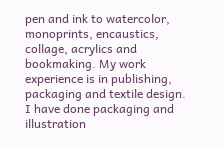pen and ink to watercolor, monoprints, encaustics, collage, acrylics and bookmaking. My work experience is in publishing, packaging and textile design. I have done packaging and illustration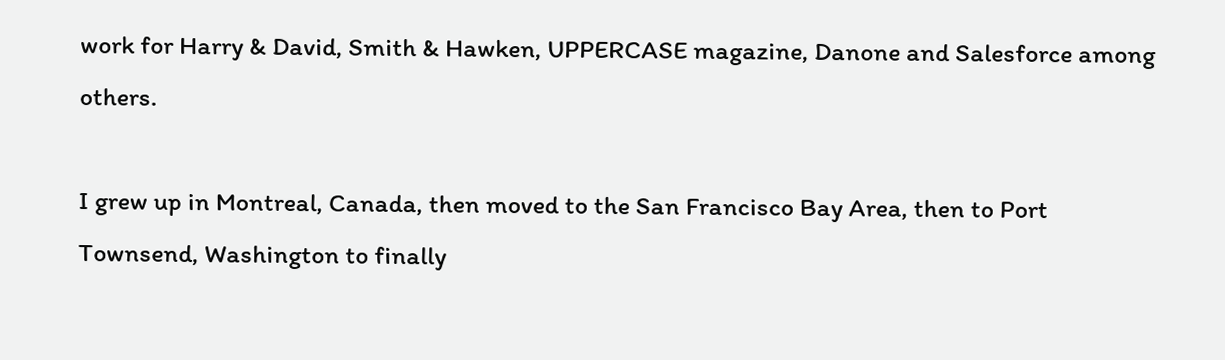work for Harry & David, Smith & Hawken, UPPERCASE magazine, Danone and Salesforce among others.

I grew up in Montreal, Canada, then moved to the San Francisco Bay Area, then to Port Townsend, Washington to finally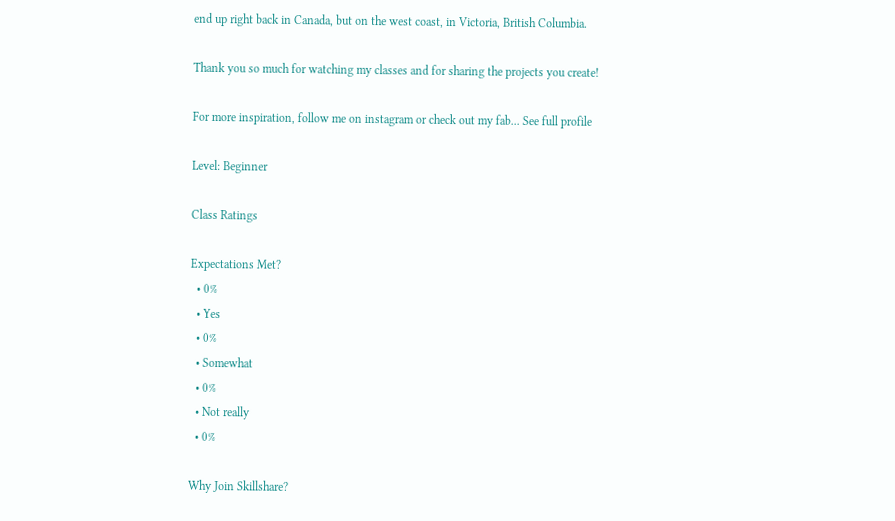end up right back in Canada, but on the west coast, in Victoria, British Columbia.

Thank you so much for watching my classes and for sharing the projects you create!

For more inspiration, follow me on instagram or check out my fab... See full profile

Level: Beginner

Class Ratings

Expectations Met?
  • 0%
  • Yes
  • 0%
  • Somewhat
  • 0%
  • Not really
  • 0%

Why Join Skillshare?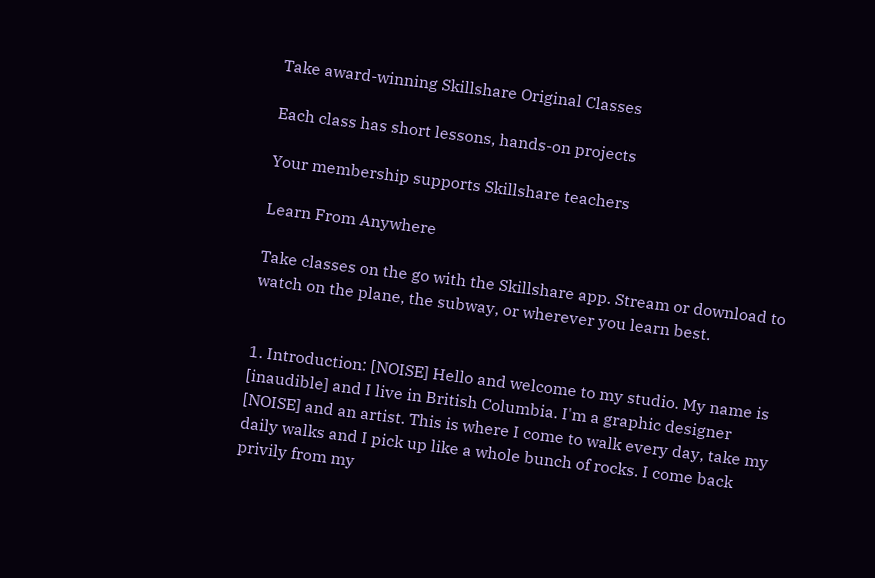Take award-winning Skillshare Original Classes

Each class has short lessons, hands-on projects

Your membership supports Skillshare teachers

Learn From Anywhere

Take classes on the go with the Skillshare app. Stream or download to watch on the plane, the subway, or wherever you learn best.


1. Introduction: [NOISE] Hello and welcome to my studio. My name is [inaudible] and I live in British Columbia. I'm a graphic designer [NOISE] and an artist. This is where I come to walk every day, take my daily walks and I pick up like a whole bunch of rocks. I come back privily from my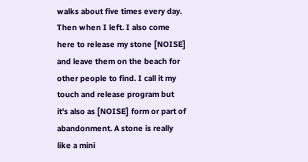walks about five times every day. Then when I left. I also come here to release my stone [NOISE] and leave them on the beach for other people to find. I call it my touch and release program but it's also as [NOISE] form or part of abandonment. A stone is really like a mini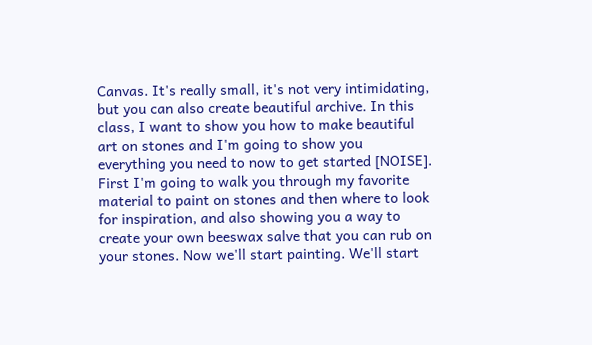Canvas. It's really small, it's not very intimidating, but you can also create beautiful archive. In this class, I want to show you how to make beautiful art on stones and I'm going to show you everything you need to now to get started [NOISE]. First I'm going to walk you through my favorite material to paint on stones and then where to look for inspiration, and also showing you a way to create your own beeswax salve that you can rub on your stones. Now we'll start painting. We'll start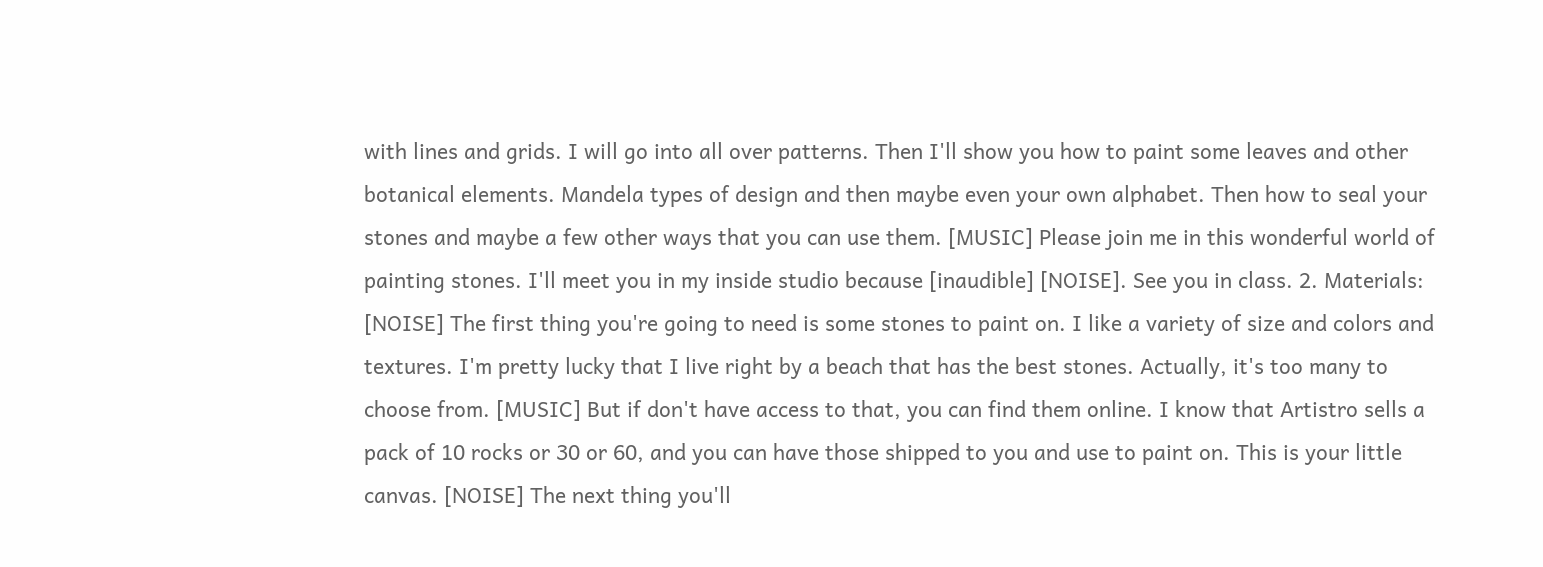with lines and grids. I will go into all over patterns. Then I'll show you how to paint some leaves and other botanical elements. Mandela types of design and then maybe even your own alphabet. Then how to seal your stones and maybe a few other ways that you can use them. [MUSIC] Please join me in this wonderful world of painting stones. I'll meet you in my inside studio because [inaudible] [NOISE]. See you in class. 2. Materials: [NOISE] The first thing you're going to need is some stones to paint on. I like a variety of size and colors and textures. I'm pretty lucky that I live right by a beach that has the best stones. Actually, it's too many to choose from. [MUSIC] But if don't have access to that, you can find them online. I know that Artistro sells a pack of 10 rocks or 30 or 60, and you can have those shipped to you and use to paint on. This is your little canvas. [NOISE] The next thing you'll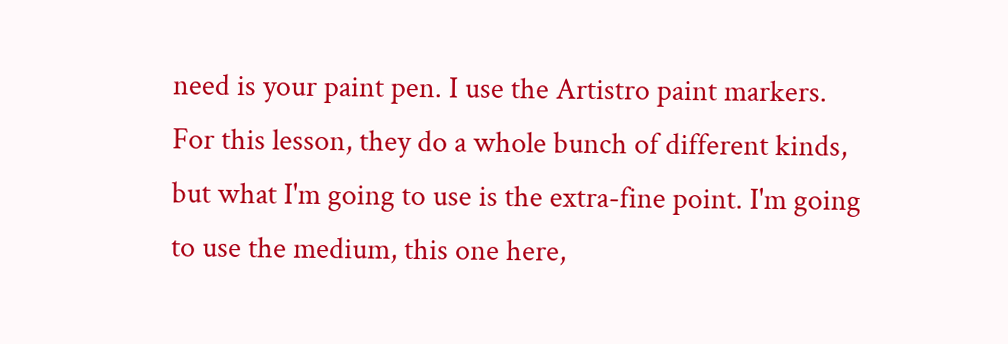need is your paint pen. I use the Artistro paint markers. For this lesson, they do a whole bunch of different kinds, but what I'm going to use is the extra-fine point. I'm going to use the medium, this one here,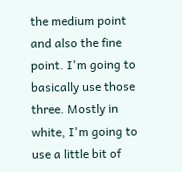the medium point and also the fine point. I'm going to basically use those three. Mostly in white, I'm going to use a little bit of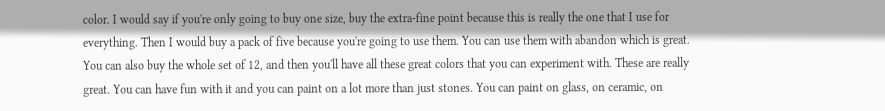color. I would say if you're only going to buy one size, buy the extra-fine point because this is really the one that I use for everything. Then I would buy a pack of five because you're going to use them. You can use them with abandon which is great. You can also buy the whole set of 12, and then you'll have all these great colors that you can experiment with. These are really great. You can have fun with it and you can paint on a lot more than just stones. You can paint on glass, on ceramic, on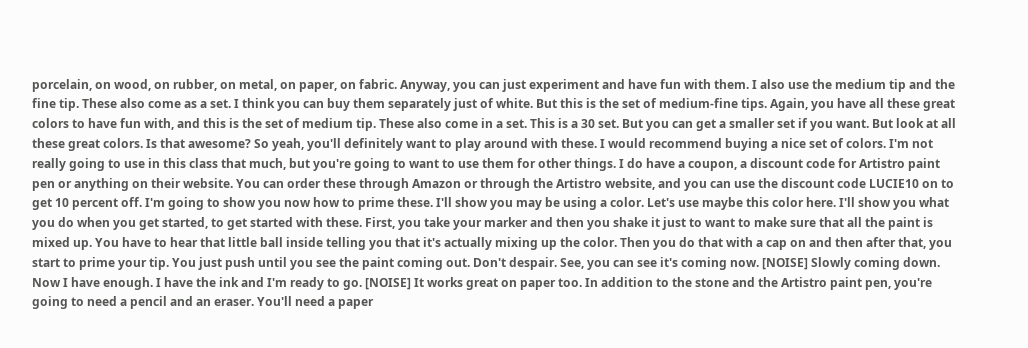porcelain, on wood, on rubber, on metal, on paper, on fabric. Anyway, you can just experiment and have fun with them. I also use the medium tip and the fine tip. These also come as a set. I think you can buy them separately just of white. But this is the set of medium-fine tips. Again, you have all these great colors to have fun with, and this is the set of medium tip. These also come in a set. This is a 30 set. But you can get a smaller set if you want. But look at all these great colors. Is that awesome? So yeah, you'll definitely want to play around with these. I would recommend buying a nice set of colors. I'm not really going to use in this class that much, but you're going to want to use them for other things. I do have a coupon, a discount code for Artistro paint pen or anything on their website. You can order these through Amazon or through the Artistro website, and you can use the discount code LUCIE10 on to get 10 percent off. I'm going to show you now how to prime these. I'll show you may be using a color. Let's use maybe this color here. I'll show you what you do when you get started, to get started with these. First, you take your marker and then you shake it just to want to make sure that all the paint is mixed up. You have to hear that little ball inside telling you that it's actually mixing up the color. Then you do that with a cap on and then after that, you start to prime your tip. You just push until you see the paint coming out. Don't despair. See, you can see it's coming now. [NOISE] Slowly coming down. Now I have enough. I have the ink and I'm ready to go. [NOISE] It works great on paper too. In addition to the stone and the Artistro paint pen, you're going to need a pencil and an eraser. You'll need a paper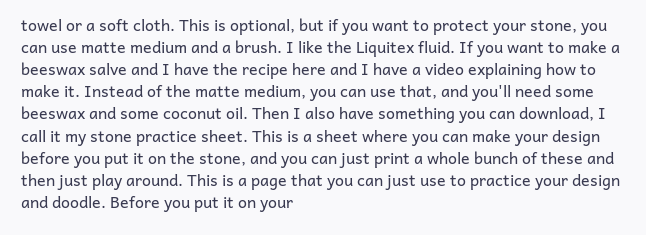towel or a soft cloth. This is optional, but if you want to protect your stone, you can use matte medium and a brush. I like the Liquitex fluid. If you want to make a beeswax salve and I have the recipe here and I have a video explaining how to make it. Instead of the matte medium, you can use that, and you'll need some beeswax and some coconut oil. Then I also have something you can download, I call it my stone practice sheet. This is a sheet where you can make your design before you put it on the stone, and you can just print a whole bunch of these and then just play around. This is a page that you can just use to practice your design and doodle. Before you put it on your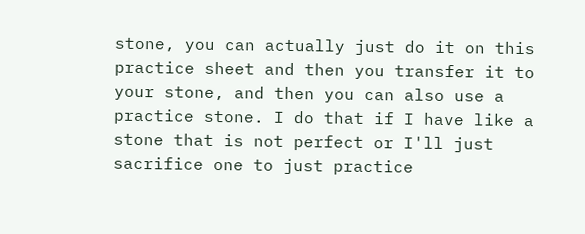stone, you can actually just do it on this practice sheet and then you transfer it to your stone, and then you can also use a practice stone. I do that if I have like a stone that is not perfect or I'll just sacrifice one to just practice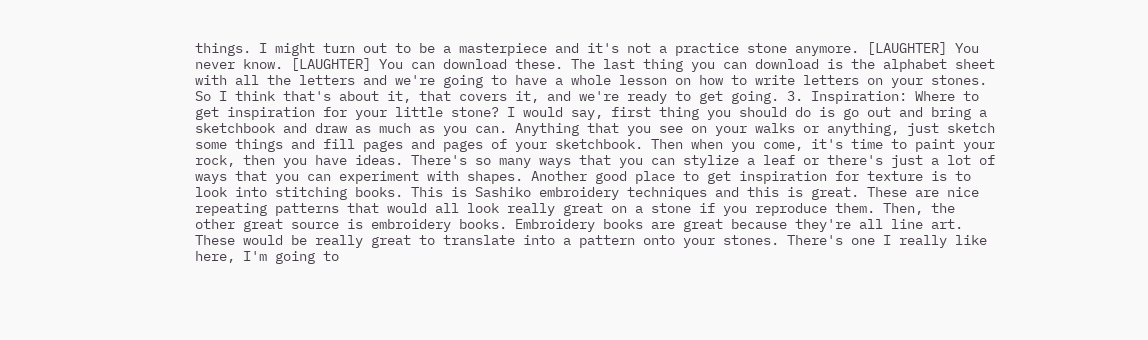things. I might turn out to be a masterpiece and it's not a practice stone anymore. [LAUGHTER] You never know. [LAUGHTER] You can download these. The last thing you can download is the alphabet sheet with all the letters and we're going to have a whole lesson on how to write letters on your stones. So I think that's about it, that covers it, and we're ready to get going. 3. Inspiration: Where to get inspiration for your little stone? I would say, first thing you should do is go out and bring a sketchbook and draw as much as you can. Anything that you see on your walks or anything, just sketch some things and fill pages and pages of your sketchbook. Then when you come, it's time to paint your rock, then you have ideas. There's so many ways that you can stylize a leaf or there's just a lot of ways that you can experiment with shapes. Another good place to get inspiration for texture is to look into stitching books. This is Sashiko embroidery techniques and this is great. These are nice repeating patterns that would all look really great on a stone if you reproduce them. Then, the other great source is embroidery books. Embroidery books are great because they're all line art. These would be really great to translate into a pattern onto your stones. There's one I really like here, I'm going to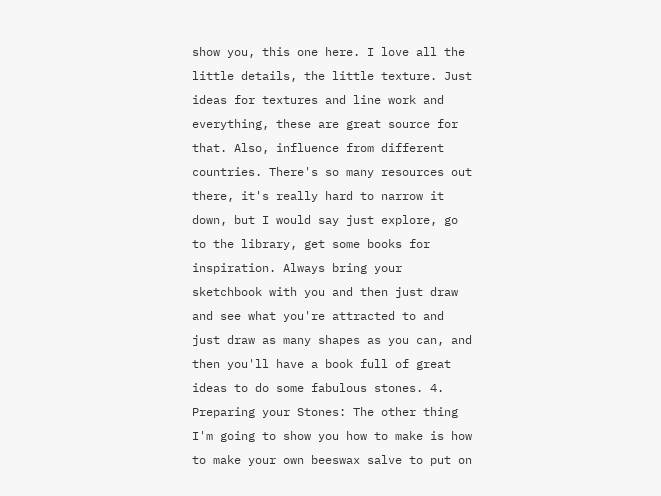show you, this one here. I love all the little details, the little texture. Just ideas for textures and line work and everything, these are great source for that. Also, influence from different countries. There's so many resources out there, it's really hard to narrow it down, but I would say just explore, go to the library, get some books for inspiration. Always bring your sketchbook with you and then just draw and see what you're attracted to and just draw as many shapes as you can, and then you'll have a book full of great ideas to do some fabulous stones. 4. Preparing your Stones: The other thing I'm going to show you how to make is how to make your own beeswax salve to put on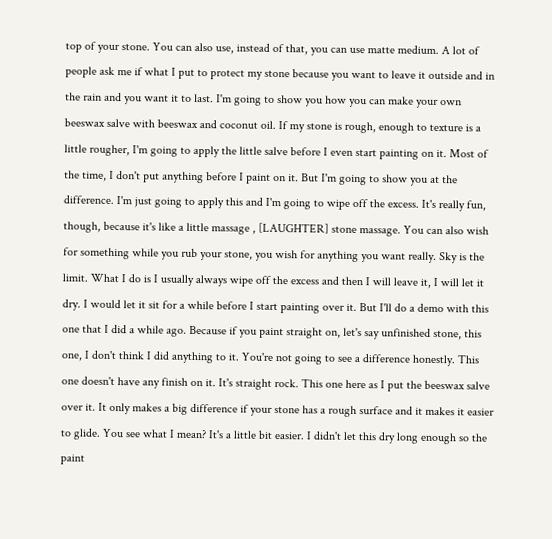top of your stone. You can also use, instead of that, you can use matte medium. A lot of people ask me if what I put to protect my stone because you want to leave it outside and in the rain and you want it to last. I'm going to show you how you can make your own beeswax salve with beeswax and coconut oil. If my stone is rough, enough to texture is a little rougher, I'm going to apply the little salve before I even start painting on it. Most of the time, I don't put anything before I paint on it. But I'm going to show you at the difference. I'm just going to apply this and I'm going to wipe off the excess. It's really fun, though, because it's like a little massage , [LAUGHTER] stone massage. You can also wish for something while you rub your stone, you wish for anything you want really. Sky is the limit. What I do is I usually always wipe off the excess and then I will leave it, I will let it dry. I would let it sit for a while before I start painting over it. But I'll do a demo with this one that I did a while ago. Because if you paint straight on, let's say unfinished stone, this one, I don't think I did anything to it. You're not going to see a difference honestly. This one doesn't have any finish on it. It's straight rock. This one here as I put the beeswax salve over it. It only makes a big difference if your stone has a rough surface and it makes it easier to glide. You see what I mean? It's a little bit easier. I didn't let this dry long enough so the paint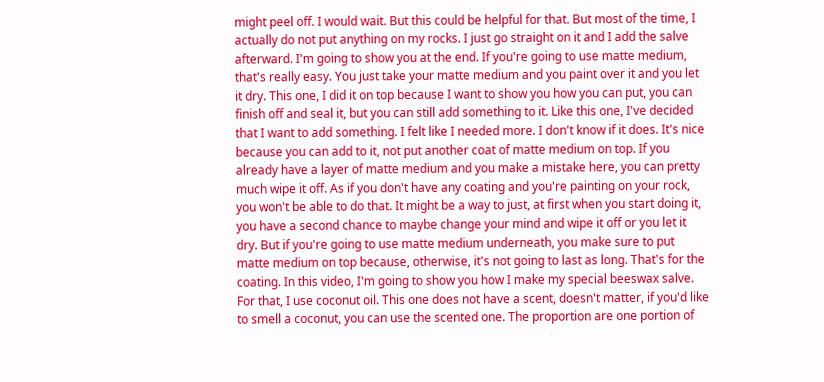might peel off. I would wait. But this could be helpful for that. But most of the time, I actually do not put anything on my rocks. I just go straight on it and I add the salve afterward. I'm going to show you at the end. If you're going to use matte medium, that's really easy. You just take your matte medium and you paint over it and you let it dry. This one, I did it on top because I want to show you how you can put, you can finish off and seal it, but you can still add something to it. Like this one, I've decided that I want to add something. I felt like I needed more. I don't know if it does. It's nice because you can add to it, not put another coat of matte medium on top. If you already have a layer of matte medium and you make a mistake here, you can pretty much wipe it off. As if you don't have any coating and you're painting on your rock, you won't be able to do that. It might be a way to just, at first when you start doing it, you have a second chance to maybe change your mind and wipe it off or you let it dry. But if you're going to use matte medium underneath, you make sure to put matte medium on top because, otherwise, it's not going to last as long. That's for the coating. In this video, I'm going to show you how I make my special beeswax salve. For that, I use coconut oil. This one does not have a scent, doesn't matter, if you'd like to smell a coconut, you can use the scented one. The proportion are one portion of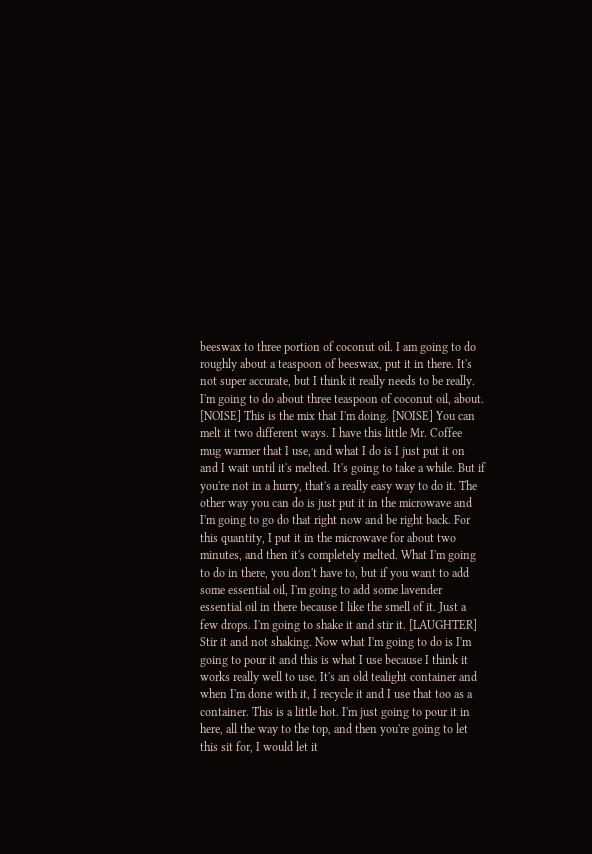beeswax to three portion of coconut oil. I am going to do roughly about a teaspoon of beeswax, put it in there. It's not super accurate, but I think it really needs to be really. I'm going to do about three teaspoon of coconut oil, about. [NOISE] This is the mix that I'm doing. [NOISE] You can melt it two different ways. I have this little Mr. Coffee mug warmer that I use, and what I do is I just put it on and I wait until it's melted. It's going to take a while. But if you're not in a hurry, that's a really easy way to do it. The other way you can do is just put it in the microwave and I'm going to go do that right now and be right back. For this quantity, I put it in the microwave for about two minutes, and then it's completely melted. What I'm going to do in there, you don't have to, but if you want to add some essential oil, I'm going to add some lavender essential oil in there because I like the smell of it. Just a few drops. I'm going to shake it and stir it. [LAUGHTER] Stir it and not shaking. Now what I'm going to do is I'm going to pour it and this is what I use because I think it works really well to use. It's an old tealight container and when I'm done with it, I recycle it and I use that too as a container. This is a little hot. I'm just going to pour it in here, all the way to the top, and then you're going to let this sit for, I would let it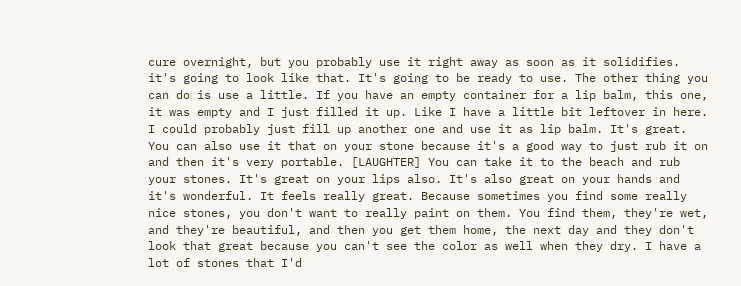cure overnight, but you probably use it right away as soon as it solidifies. it's going to look like that. It's going to be ready to use. The other thing you can do is use a little. If you have an empty container for a lip balm, this one, it was empty and I just filled it up. Like I have a little bit leftover in here. I could probably just fill up another one and use it as lip balm. It's great. You can also use it that on your stone because it's a good way to just rub it on and then it's very portable. [LAUGHTER] You can take it to the beach and rub your stones. It's great on your lips also. It's also great on your hands and it's wonderful. It feels really great. Because sometimes you find some really nice stones, you don't want to really paint on them. You find them, they're wet, and they're beautiful, and then you get them home, the next day and they don't look that great because you can't see the color as well when they dry. I have a lot of stones that I'd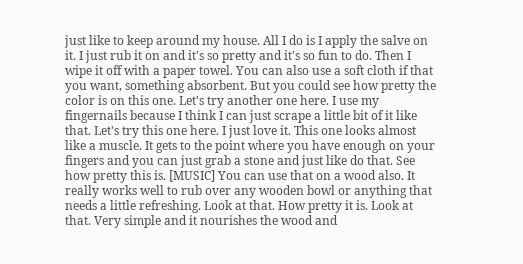just like to keep around my house. All I do is I apply the salve on it. I just rub it on and it's so pretty and it's so fun to do. Then I wipe it off with a paper towel. You can also use a soft cloth if that you want, something absorbent. But you could see how pretty the color is on this one. Let's try another one here. I use my fingernails because I think I can just scrape a little bit of it like that. Let's try this one here. I just love it. This one looks almost like a muscle. It gets to the point where you have enough on your fingers and you can just grab a stone and just like do that. See how pretty this is. [MUSIC] You can use that on a wood also. It really works well to rub over any wooden bowl or anything that needs a little refreshing. Look at that. How pretty it is. Look at that. Very simple and it nourishes the wood and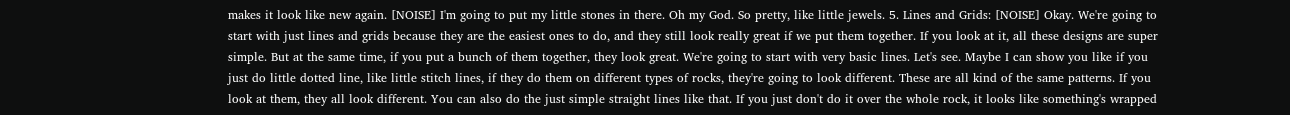makes it look like new again. [NOISE] I'm going to put my little stones in there. Oh my God. So pretty, like little jewels. 5. Lines and Grids: [NOISE] Okay. We're going to start with just lines and grids because they are the easiest ones to do, and they still look really great if we put them together. If you look at it, all these designs are super simple. But at the same time, if you put a bunch of them together, they look great. We're going to start with very basic lines. Let's see. Maybe I can show you like if you just do little dotted line, like little stitch lines, if they do them on different types of rocks, they're going to look different. These are all kind of the same patterns. If you look at them, they all look different. You can also do the just simple straight lines like that. If you just don't do it over the whole rock, it looks like something's wrapped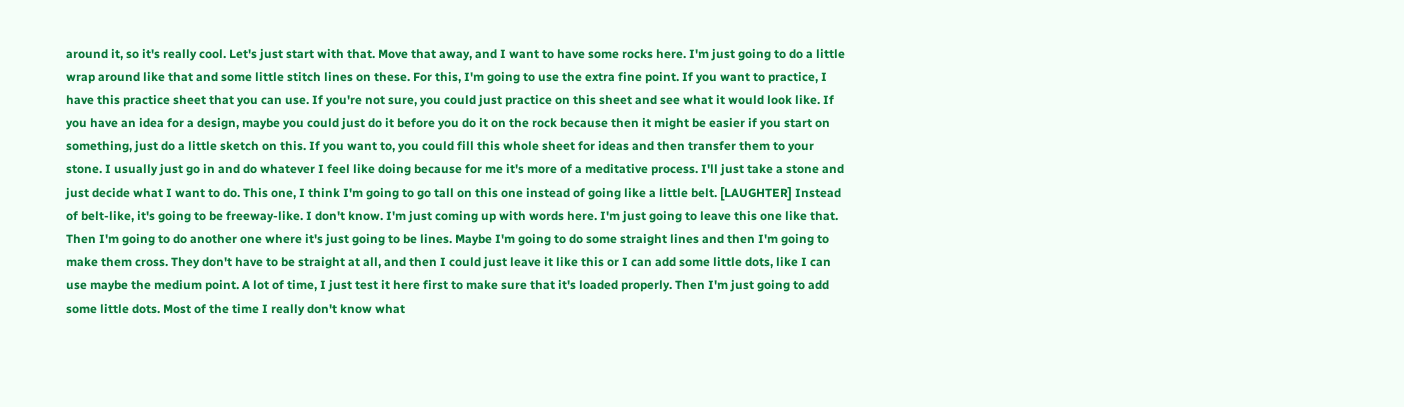around it, so it's really cool. Let's just start with that. Move that away, and I want to have some rocks here. I'm just going to do a little wrap around like that and some little stitch lines on these. For this, I'm going to use the extra fine point. If you want to practice, I have this practice sheet that you can use. If you're not sure, you could just practice on this sheet and see what it would look like. If you have an idea for a design, maybe you could just do it before you do it on the rock because then it might be easier if you start on something, just do a little sketch on this. If you want to, you could fill this whole sheet for ideas and then transfer them to your stone. I usually just go in and do whatever I feel like doing because for me it's more of a meditative process. I'll just take a stone and just decide what I want to do. This one, I think I'm going to go tall on this one instead of going like a little belt. [LAUGHTER] Instead of belt-like, it's going to be freeway-like. I don't know. I'm just coming up with words here. I'm just going to leave this one like that. Then I'm going to do another one where it's just going to be lines. Maybe I'm going to do some straight lines and then I'm going to make them cross. They don't have to be straight at all, and then I could just leave it like this or I can add some little dots, like I can use maybe the medium point. A lot of time, I just test it here first to make sure that it's loaded properly. Then I'm just going to add some little dots. Most of the time I really don't know what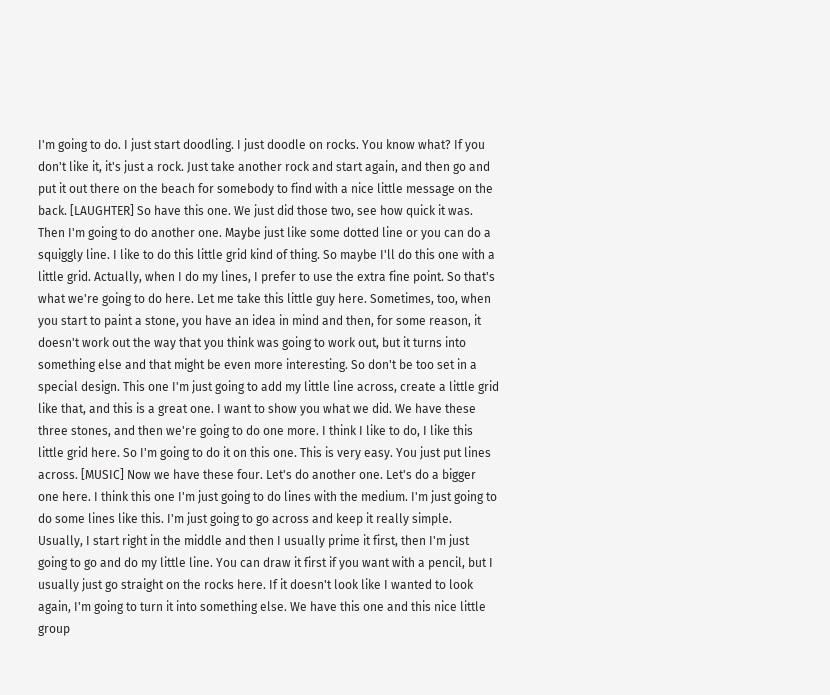I'm going to do. I just start doodling. I just doodle on rocks. You know what? If you don't like it, it's just a rock. Just take another rock and start again, and then go and put it out there on the beach for somebody to find with a nice little message on the back. [LAUGHTER] So have this one. We just did those two, see how quick it was. Then I'm going to do another one. Maybe just like some dotted line or you can do a squiggly line. I like to do this little grid kind of thing. So maybe I'll do this one with a little grid. Actually, when I do my lines, I prefer to use the extra fine point. So that's what we're going to do here. Let me take this little guy here. Sometimes, too, when you start to paint a stone, you have an idea in mind and then, for some reason, it doesn't work out the way that you think was going to work out, but it turns into something else and that might be even more interesting. So don't be too set in a special design. This one I'm just going to add my little line across, create a little grid like that, and this is a great one. I want to show you what we did. We have these three stones, and then we're going to do one more. I think I like to do, I like this little grid here. So I'm going to do it on this one. This is very easy. You just put lines across. [MUSIC] Now we have these four. Let's do another one. Let's do a bigger one here. I think this one I'm just going to do lines with the medium. I'm just going to do some lines like this. I'm just going to go across and keep it really simple. Usually, I start right in the middle and then I usually prime it first, then I'm just going to go and do my little line. You can draw it first if you want with a pencil, but I usually just go straight on the rocks here. If it doesn't look like I wanted to look again, I'm going to turn it into something else. We have this one and this nice little group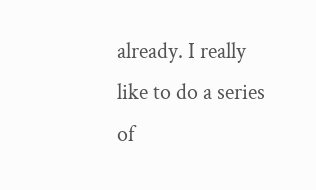already. I really like to do a series of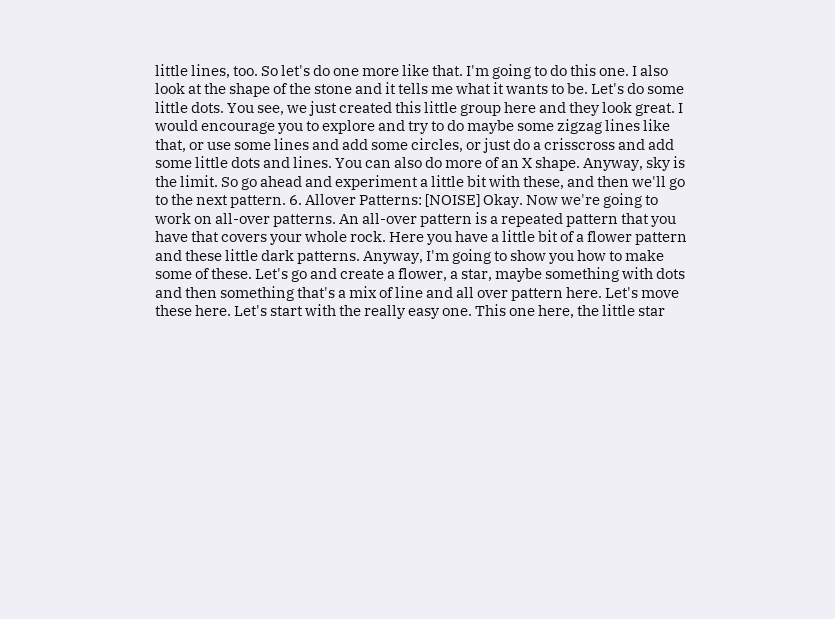little lines, too. So let's do one more like that. I'm going to do this one. I also look at the shape of the stone and it tells me what it wants to be. Let's do some little dots. You see, we just created this little group here and they look great. I would encourage you to explore and try to do maybe some zigzag lines like that, or use some lines and add some circles, or just do a crisscross and add some little dots and lines. You can also do more of an X shape. Anyway, sky is the limit. So go ahead and experiment a little bit with these, and then we'll go to the next pattern. 6. Allover Patterns: [NOISE] Okay. Now we're going to work on all-over patterns. An all-over pattern is a repeated pattern that you have that covers your whole rock. Here you have a little bit of a flower pattern and these little dark patterns. Anyway, I'm going to show you how to make some of these. Let's go and create a flower, a star, maybe something with dots and then something that's a mix of line and all over pattern here. Let's move these here. Let's start with the really easy one. This one here, the little star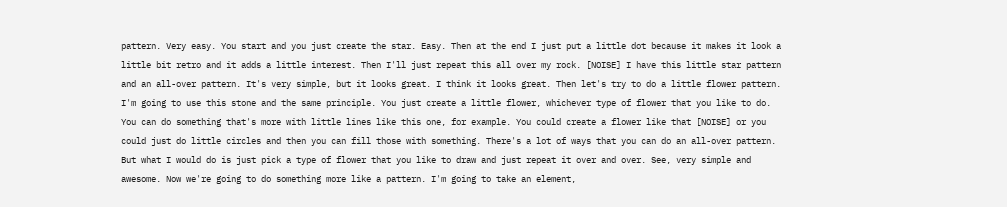pattern. Very easy. You start and you just create the star. Easy. Then at the end I just put a little dot because it makes it look a little bit retro and it adds a little interest. Then I'll just repeat this all over my rock. [NOISE] I have this little star pattern and an all-over pattern. It's very simple, but it looks great. I think it looks great. Then let's try to do a little flower pattern. I'm going to use this stone and the same principle. You just create a little flower, whichever type of flower that you like to do. You can do something that's more with little lines like this one, for example. You could create a flower like that [NOISE] or you could just do little circles and then you can fill those with something. There's a lot of ways that you can do an all-over pattern. But what I would do is just pick a type of flower that you like to draw and just repeat it over and over. See, very simple and awesome. Now we're going to do something more like a pattern. I'm going to take an element,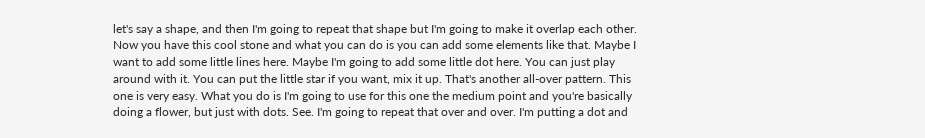let's say a shape, and then I'm going to repeat that shape but I'm going to make it overlap each other. Now you have this cool stone and what you can do is you can add some elements like that. Maybe I want to add some little lines here. Maybe I'm going to add some little dot here. You can just play around with it. You can put the little star if you want, mix it up. That's another all-over pattern. This one is very easy. What you do is I'm going to use for this one the medium point and you're basically doing a flower, but just with dots. See. I'm going to repeat that over and over. I'm putting a dot and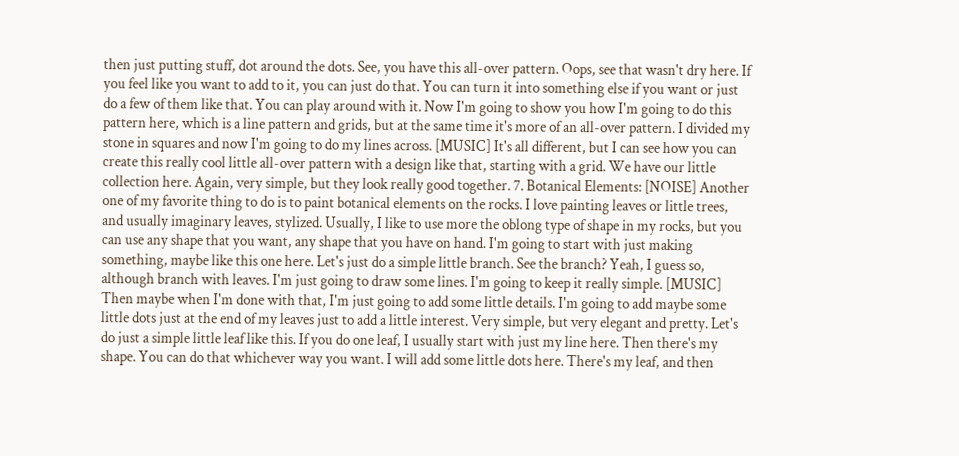then just putting stuff, dot around the dots. See, you have this all-over pattern. Oops, see that wasn't dry here. If you feel like you want to add to it, you can just do that. You can turn it into something else if you want or just do a few of them like that. You can play around with it. Now I'm going to show you how I'm going to do this pattern here, which is a line pattern and grids, but at the same time it's more of an all-over pattern. I divided my stone in squares and now I'm going to do my lines across. [MUSIC] It's all different, but I can see how you can create this really cool little all-over pattern with a design like that, starting with a grid. We have our little collection here. Again, very simple, but they look really good together. 7. Botanical Elements: [NOISE] Another one of my favorite thing to do is to paint botanical elements on the rocks. I love painting leaves or little trees, and usually imaginary leaves, stylized. Usually, I like to use more the oblong type of shape in my rocks, but you can use any shape that you want, any shape that you have on hand. I'm going to start with just making something, maybe like this one here. Let's just do a simple little branch. See the branch? Yeah, I guess so, although branch with leaves. I'm just going to draw some lines. I'm going to keep it really simple. [MUSIC] Then maybe when I'm done with that, I'm just going to add some little details. I'm going to add maybe some little dots just at the end of my leaves just to add a little interest. Very simple, but very elegant and pretty. Let's do just a simple little leaf like this. If you do one leaf, I usually start with just my line here. Then there's my shape. You can do that whichever way you want. I will add some little dots here. There's my leaf, and then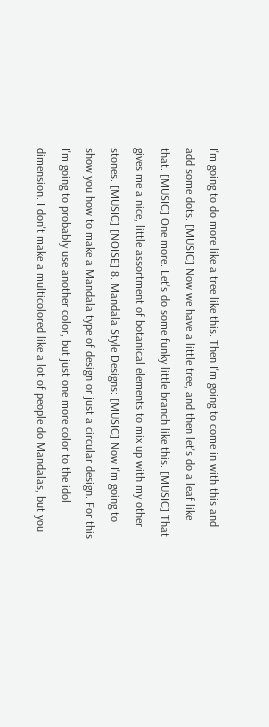I'm going to do more like a tree like this. Then I'm going to come in with this and add some dots. [MUSIC] Now we have a little tree, and then let's do a leaf like that. [MUSIC] One more. Let's do some funky little branch like this. [MUSIC] That gives me a nice, little assortment of botanical elements to mix up with my other stones. [MUSIC] [NOISE] 8. Mandala Style Designs: [MUSIC] Now I'm going to show you how to make a Mandala type of design or just a circular design. For this I'm going to probably use another color, but just one more color to the idol dimension. I don't make a multicolored like a lot of people do Mandalas, but you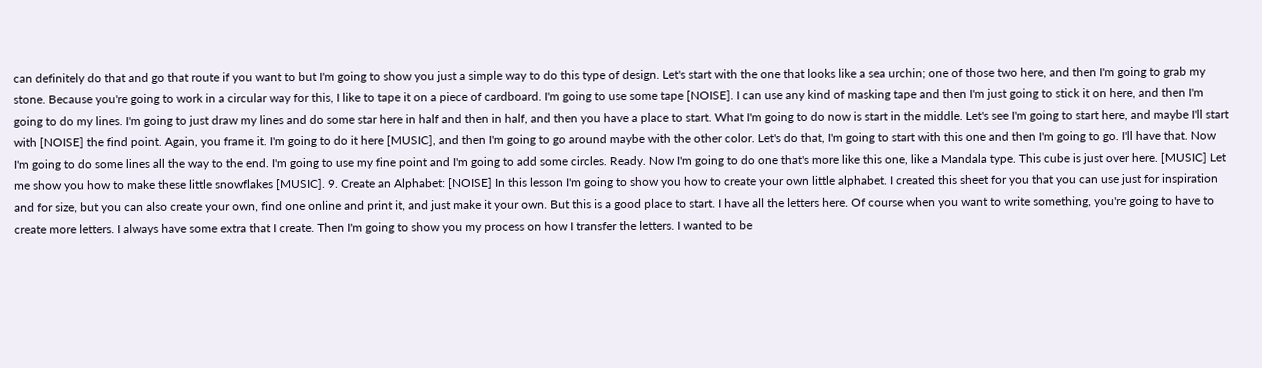can definitely do that and go that route if you want to but I'm going to show you just a simple way to do this type of design. Let's start with the one that looks like a sea urchin; one of those two here, and then I'm going to grab my stone. Because you're going to work in a circular way for this, I like to tape it on a piece of cardboard. I'm going to use some tape [NOISE]. I can use any kind of masking tape and then I'm just going to stick it on here, and then I'm going to do my lines. I'm going to just draw my lines and do some star here in half and then in half, and then you have a place to start. What I'm going to do now is start in the middle. Let's see I'm going to start here, and maybe I'll start with [NOISE] the find point. Again, you frame it. I'm going to do it here [MUSIC], and then I'm going to go around maybe with the other color. Let's do that, I'm going to start with this one and then I'm going to go. I'll have that. Now I'm going to do some lines all the way to the end. I'm going to use my fine point and I'm going to add some circles. Ready. Now I'm going to do one that's more like this one, like a Mandala type. This cube is just over here. [MUSIC] Let me show you how to make these little snowflakes [MUSIC]. 9. Create an Alphabet: [NOISE] In this lesson I'm going to show you how to create your own little alphabet. I created this sheet for you that you can use just for inspiration and for size, but you can also create your own, find one online and print it, and just make it your own. But this is a good place to start. I have all the letters here. Of course when you want to write something, you're going to have to create more letters. I always have some extra that I create. Then I'm going to show you my process on how I transfer the letters. I wanted to be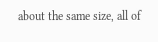about the same size, all of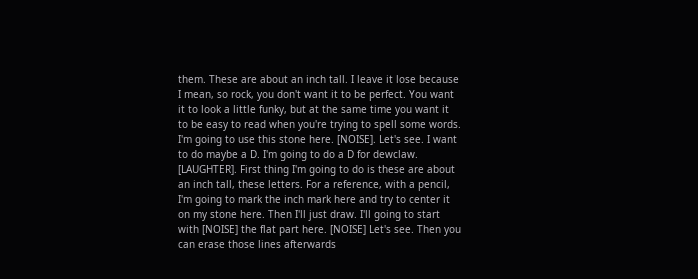them. These are about an inch tall. I leave it lose because I mean, so rock, you don't want it to be perfect. You want it to look a little funky, but at the same time you want it to be easy to read when you're trying to spell some words. I'm going to use this stone here. [NOISE]. Let's see. I want to do maybe a D. I'm going to do a D for dewclaw. [LAUGHTER]. First thing I'm going to do is these are about an inch tall, these letters. For a reference, with a pencil, I'm going to mark the inch mark here and try to center it on my stone here. Then I'll just draw. I'll going to start with [NOISE] the flat part here. [NOISE] Let's see. Then you can erase those lines afterwards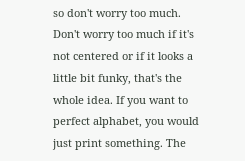so don't worry too much. Don't worry too much if it's not centered or if it looks a little bit funky, that's the whole idea. If you want to perfect alphabet, you would just print something. The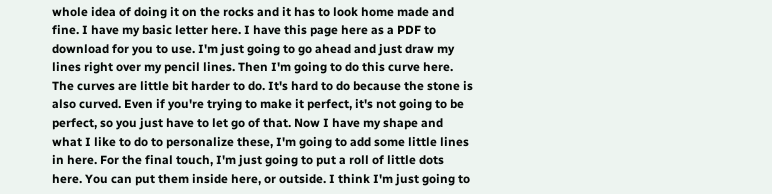whole idea of doing it on the rocks and it has to look home made and fine. I have my basic letter here. I have this page here as a PDF to download for you to use. I'm just going to go ahead and just draw my lines right over my pencil lines. Then I'm going to do this curve here. The curves are little bit harder to do. It's hard to do because the stone is also curved. Even if you're trying to make it perfect, it's not going to be perfect, so you just have to let go of that. Now I have my shape and what I like to do to personalize these, I'm going to add some little lines in here. For the final touch, I'm just going to put a roll of little dots here. You can put them inside here, or outside. I think I'm just going to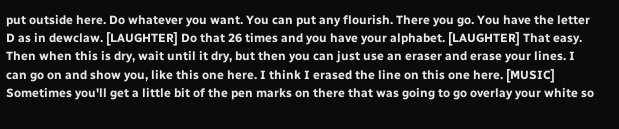put outside here. Do whatever you want. You can put any flourish. There you go. You have the letter D as in dewclaw. [LAUGHTER] Do that 26 times and you have your alphabet. [LAUGHTER] That easy. Then when this is dry, wait until it dry, but then you can just use an eraser and erase your lines. I can go on and show you, like this one here. I think I erased the line on this one here. [MUSIC] Sometimes you'll get a little bit of the pen marks on there that was going to go overlay your white so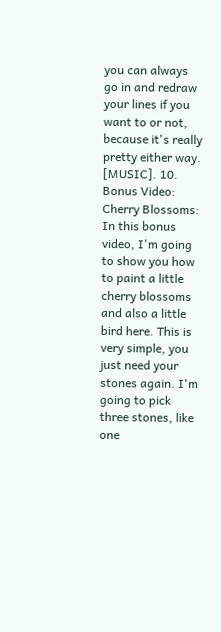you can always go in and redraw your lines if you want to or not, because it's really pretty either way. [MUSIC]. 10. Bonus Video: Cherry Blossoms: In this bonus video, I'm going to show you how to paint a little cherry blossoms and also a little bird here. This is very simple, you just need your stones again. I'm going to pick three stones, like one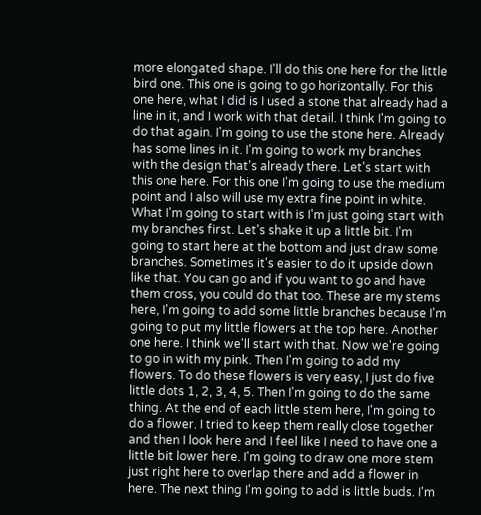more elongated shape. I'll do this one here for the little bird one. This one is going to go horizontally. For this one here, what I did is I used a stone that already had a line in it, and I work with that detail. I think I'm going to do that again. I'm going to use the stone here. Already has some lines in it. I'm going to work my branches with the design that's already there. Let's start with this one here. For this one I'm going to use the medium point and I also will use my extra fine point in white. What I'm going to start with is I'm just going start with my branches first. Let's shake it up a little bit. I'm going to start here at the bottom and just draw some branches. Sometimes it's easier to do it upside down like that. You can go and if you want to go and have them cross, you could do that too. These are my stems here, I'm going to add some little branches because I'm going to put my little flowers at the top here. Another one here. I think we'll start with that. Now we're going to go in with my pink. Then I'm going to add my flowers. To do these flowers is very easy, I just do five little dots 1, 2, 3, 4, 5. Then I'm going to do the same thing. At the end of each little stem here, I'm going to do a flower. I tried to keep them really close together and then I look here and I feel like I need to have one a little bit lower here. I'm going to draw one more stem just right here to overlap there and add a flower in here. The next thing I'm going to add is little buds. I'm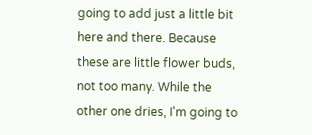going to add just a little bit here and there. Because these are little flower buds, not too many. While the other one dries, I'm going to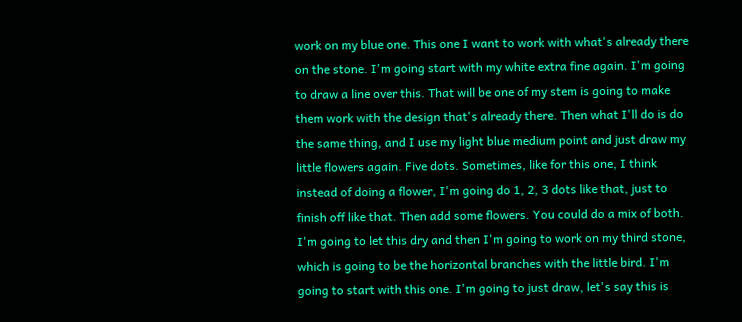work on my blue one. This one I want to work with what's already there on the stone. I'm going start with my white extra fine again. I'm going to draw a line over this. That will be one of my stem is going to make them work with the design that's already there. Then what I'll do is do the same thing, and I use my light blue medium point and just draw my little flowers again. Five dots. Sometimes, like for this one, I think instead of doing a flower, I'm going do 1, 2, 3 dots like that, just to finish off like that. Then add some flowers. You could do a mix of both. I'm going to let this dry and then I'm going to work on my third stone, which is going to be the horizontal branches with the little bird. I'm going to start with this one. I'm going to just draw, let's say this is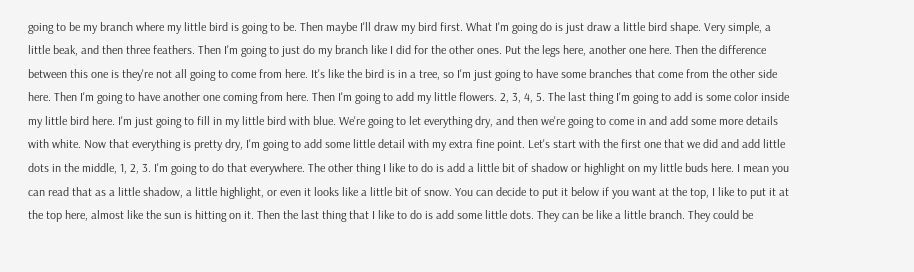going to be my branch where my little bird is going to be. Then maybe I'll draw my bird first. What I'm going do is just draw a little bird shape. Very simple, a little beak, and then three feathers. Then I'm going to just do my branch like I did for the other ones. Put the legs here, another one here. Then the difference between this one is they're not all going to come from here. It's like the bird is in a tree, so I'm just going to have some branches that come from the other side here. Then I'm going to have another one coming from here. Then I'm going to add my little flowers. 2, 3, 4, 5. The last thing I'm going to add is some color inside my little bird here. I'm just going to fill in my little bird with blue. We're going to let everything dry, and then we're going to come in and add some more details with white. Now that everything is pretty dry, I'm going to add some little detail with my extra fine point. Let's start with the first one that we did and add little dots in the middle, 1, 2, 3. I'm going to do that everywhere. The other thing I like to do is add a little bit of shadow or highlight on my little buds here. I mean you can read that as a little shadow, a little highlight, or even it looks like a little bit of snow. You can decide to put it below if you want at the top, I like to put it at the top here, almost like the sun is hitting on it. Then the last thing that I like to do is add some little dots. They can be like a little branch. They could be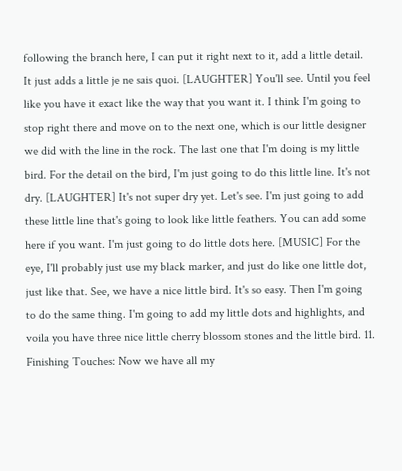following the branch here, I can put it right next to it, add a little detail. It just adds a little je ne sais quoi. [LAUGHTER] You'll see. Until you feel like you have it exact like the way that you want it. I think I'm going to stop right there and move on to the next one, which is our little designer we did with the line in the rock. The last one that I'm doing is my little bird. For the detail on the bird, I'm just going to do this little line. It's not dry. [LAUGHTER] It's not super dry yet. Let's see. I'm just going to add these little line that's going to look like little feathers. You can add some here if you want. I'm just going to do little dots here. [MUSIC] For the eye, I'll probably just use my black marker, and just do like one little dot, just like that. See, we have a nice little bird. It's so easy. Then I'm going to do the same thing. I'm going to add my little dots and highlights, and voila you have three nice little cherry blossom stones and the little bird. 11. Finishing Touches: Now we have all my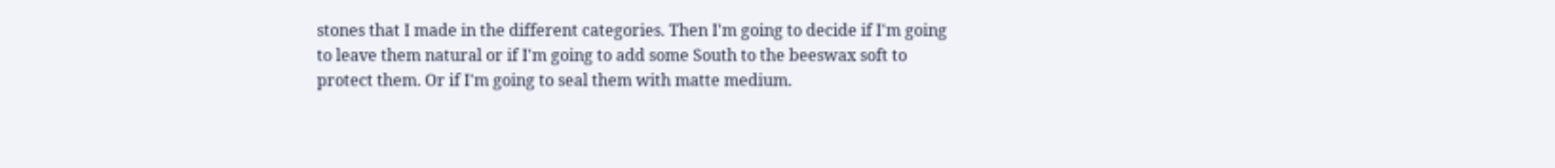stones that I made in the different categories. Then I'm going to decide if I'm going to leave them natural or if I'm going to add some South to the beeswax soft to protect them. Or if I'm going to seal them with matte medium.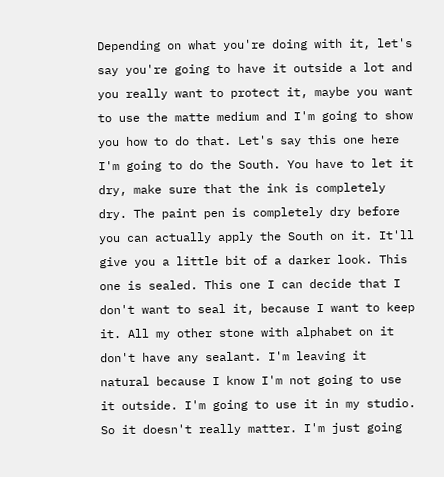Depending on what you're doing with it, let's say you're going to have it outside a lot and you really want to protect it, maybe you want to use the matte medium and I'm going to show you how to do that. Let's say this one here I'm going to do the South. You have to let it dry, make sure that the ink is completely dry. The paint pen is completely dry before you can actually apply the South on it. It'll give you a little bit of a darker look. This one is sealed. This one I can decide that I don't want to seal it, because I want to keep it. All my other stone with alphabet on it don't have any sealant. I'm leaving it natural because I know I'm not going to use it outside. I'm going to use it in my studio. So it doesn't really matter. I'm just going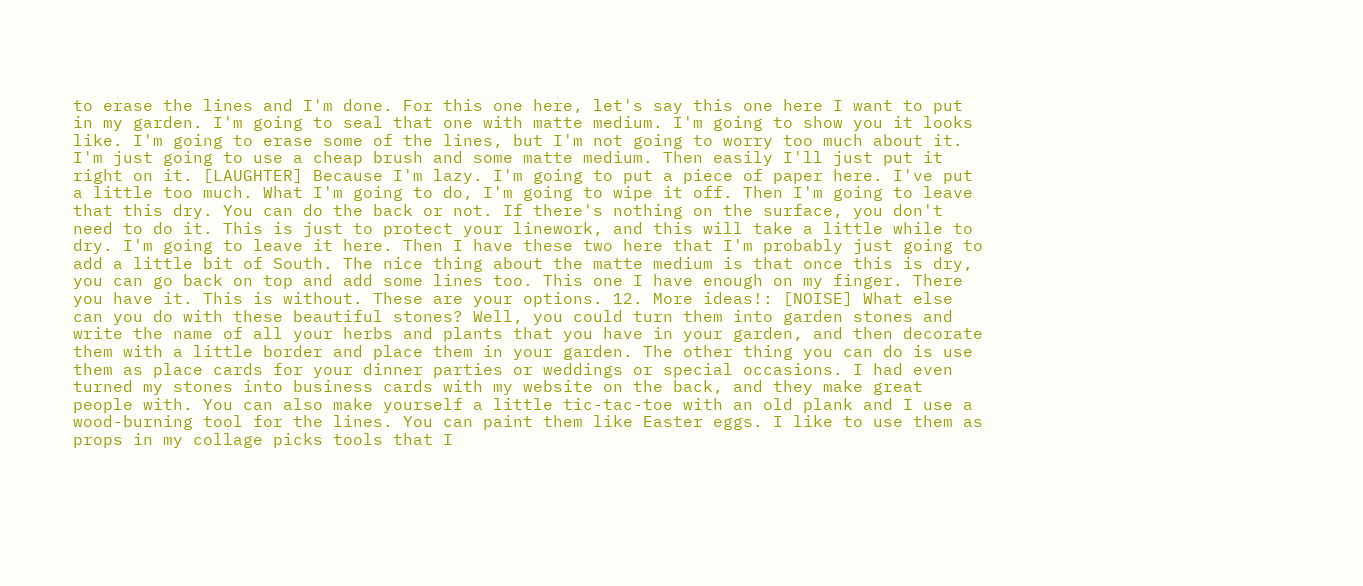to erase the lines and I'm done. For this one here, let's say this one here I want to put in my garden. I'm going to seal that one with matte medium. I'm going to show you it looks like. I'm going to erase some of the lines, but I'm not going to worry too much about it. I'm just going to use a cheap brush and some matte medium. Then easily I'll just put it right on it. [LAUGHTER] Because I'm lazy. I'm going to put a piece of paper here. I've put a little too much. What I'm going to do, I'm going to wipe it off. Then I'm going to leave that this dry. You can do the back or not. If there's nothing on the surface, you don't need to do it. This is just to protect your linework, and this will take a little while to dry. I'm going to leave it here. Then I have these two here that I'm probably just going to add a little bit of South. The nice thing about the matte medium is that once this is dry, you can go back on top and add some lines too. This one I have enough on my finger. There you have it. This is without. These are your options. 12. More ideas!: [NOISE] What else can you do with these beautiful stones? Well, you could turn them into garden stones and write the name of all your herbs and plants that you have in your garden, and then decorate them with a little border and place them in your garden. The other thing you can do is use them as place cards for your dinner parties or weddings or special occasions. I had even turned my stones into business cards with my website on the back, and they make great people with. You can also make yourself a little tic-tac-toe with an old plank and I use a wood-burning tool for the lines. You can paint them like Easter eggs. I like to use them as props in my collage picks tools that I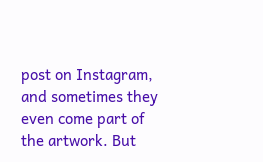post on Instagram, and sometimes they even come part of the artwork. But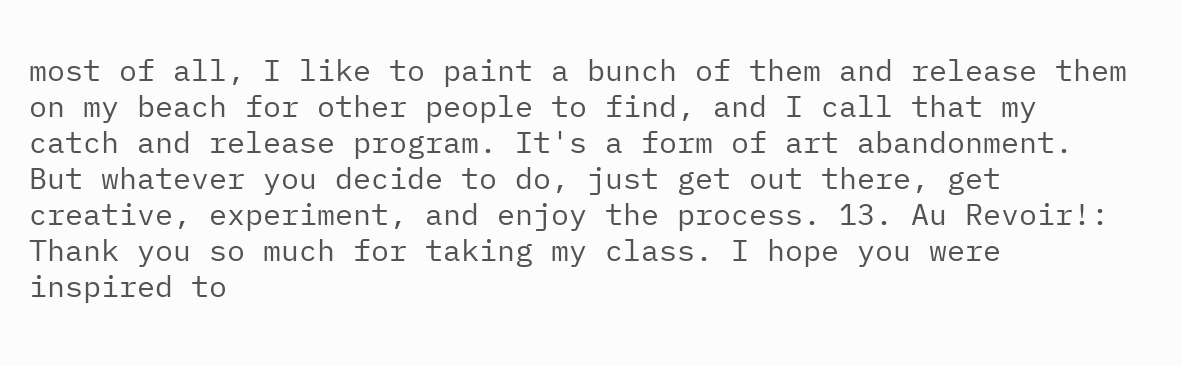most of all, I like to paint a bunch of them and release them on my beach for other people to find, and I call that my catch and release program. It's a form of art abandonment. But whatever you decide to do, just get out there, get creative, experiment, and enjoy the process. 13. Au Revoir!: Thank you so much for taking my class. I hope you were inspired to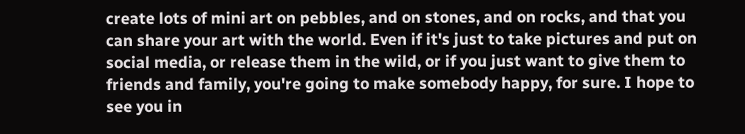create lots of mini art on pebbles, and on stones, and on rocks, and that you can share your art with the world. Even if it's just to take pictures and put on social media, or release them in the wild, or if you just want to give them to friends and family, you're going to make somebody happy, for sure. I hope to see you in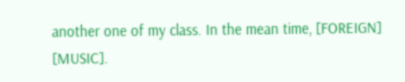another one of my class. In the mean time, [FOREIGN] [MUSIC].